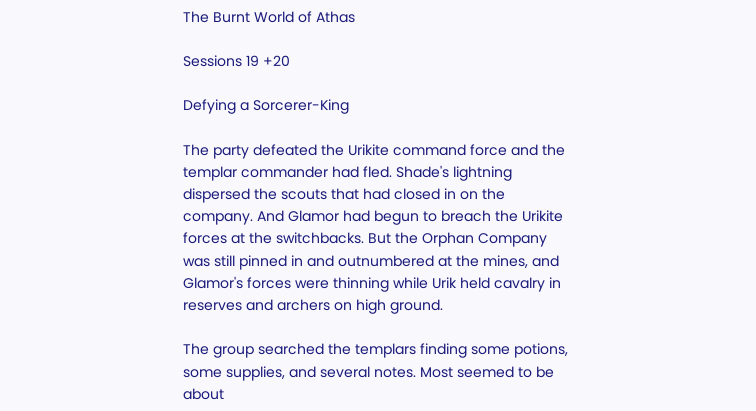The Burnt World of Athas

Sessions 19 +20

Defying a Sorcerer-King

The party defeated the Urikite command force and the templar commander had fled. Shade's lightning dispersed the scouts that had closed in on the company. And Glamor had begun to breach the Urikite forces at the switchbacks. But the Orphan Company was still pinned in and outnumbered at the mines, and Glamor's forces were thinning while Urik held cavalry in reserves and archers on high ground.

The group searched the templars finding some potions, some supplies, and several notes. Most seemed to be about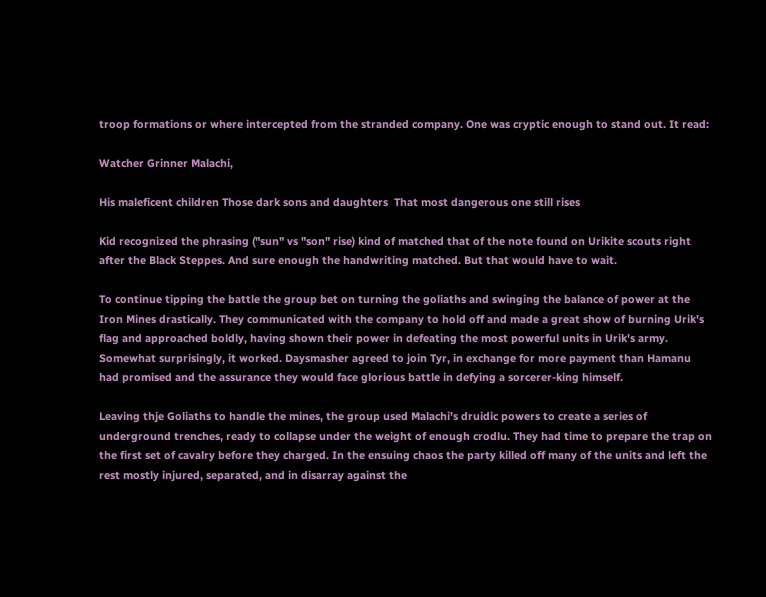troop formations or where intercepted from the stranded company. One was cryptic enough to stand out. It read:

Watcher Grinner Malachi,

His maleficent children Those dark sons and daughters  That most dangerous one still rises

Kid recognized the phrasing ("sun" vs "son" rise) kind of matched that of the note found on Urikite scouts right after the Black Steppes. And sure enough the handwriting matched. But that would have to wait.

To continue tipping the battle the group bet on turning the goliaths and swinging the balance of power at the Iron Mines drastically. They communicated with the company to hold off and made a great show of burning Urik's flag and approached boldly, having shown their power in defeating the most powerful units in Urik's army. Somewhat surprisingly, it worked. Daysmasher agreed to join Tyr, in exchange for more payment than Hamanu had promised and the assurance they would face glorious battle in defying a sorcerer-king himself.

Leaving thje Goliaths to handle the mines, the group used Malachi's druidic powers to create a series of underground trenches, ready to collapse under the weight of enough crodlu. They had time to prepare the trap on the first set of cavalry before they charged. In the ensuing chaos the party killed off many of the units and left the rest mostly injured, separated, and in disarray against the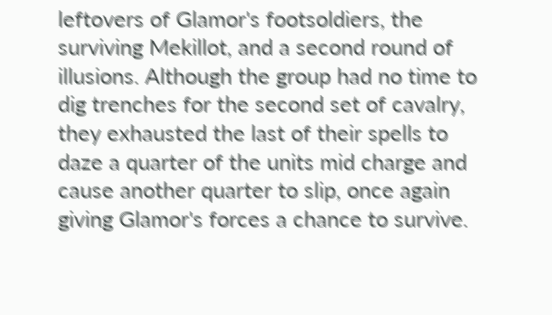leftovers of Glamor's footsoldiers, the surviving Mekillot, and a second round of illusions. Although the group had no time to dig trenches for the second set of cavalry, they exhausted the last of their spells to daze a quarter of the units mid charge and cause another quarter to slip, once again giving Glamor's forces a chance to survive.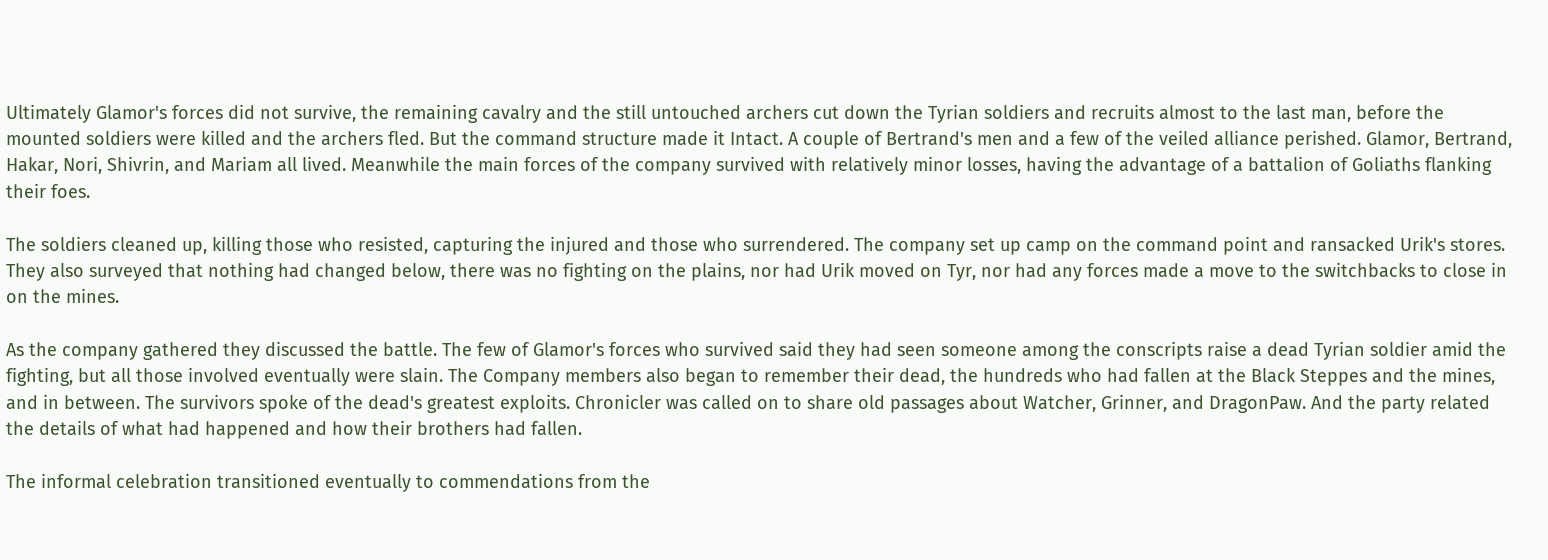Ultimately Glamor's forces did not survive, the remaining cavalry and the still untouched archers cut down the Tyrian soldiers and recruits almost to the last man, before the mounted soldiers were killed and the archers fled. But the command structure made it Intact. A couple of Bertrand's men and a few of the veiled alliance perished. Glamor, Bertrand, Hakar, Nori, Shivrin, and Mariam all lived. Meanwhile the main forces of the company survived with relatively minor losses, having the advantage of a battalion of Goliaths flanking their foes.

The soldiers cleaned up, killing those who resisted, capturing the injured and those who surrendered. The company set up camp on the command point and ransacked Urik's stores. They also surveyed that nothing had changed below, there was no fighting on the plains, nor had Urik moved on Tyr, nor had any forces made a move to the switchbacks to close in on the mines.

As the company gathered they discussed the battle. The few of Glamor's forces who survived said they had seen someone among the conscripts raise a dead Tyrian soldier amid the fighting, but all those involved eventually were slain. The Company members also began to remember their dead, the hundreds who had fallen at the Black Steppes and the mines, and in between. The survivors spoke of the dead's greatest exploits. Chronicler was called on to share old passages about Watcher, Grinner, and DragonPaw. And the party related the details of what had happened and how their brothers had fallen.

The informal celebration transitioned eventually to commendations from the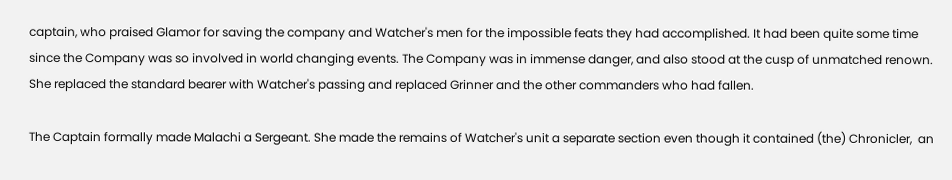captain, who praised Glamor for saving the company and Watcher's men for the impossible feats they had accomplished. It had been quite some time since the Company was so involved in world changing events. The Company was in immense danger, and also stood at the cusp of unmatched renown. She replaced the standard bearer with Watcher's passing and replaced Grinner and the other commanders who had fallen.

The Captain formally made Malachi a Sergeant. She made the remains of Watcher's unit a separate section even though it contained (the) Chronicler,  an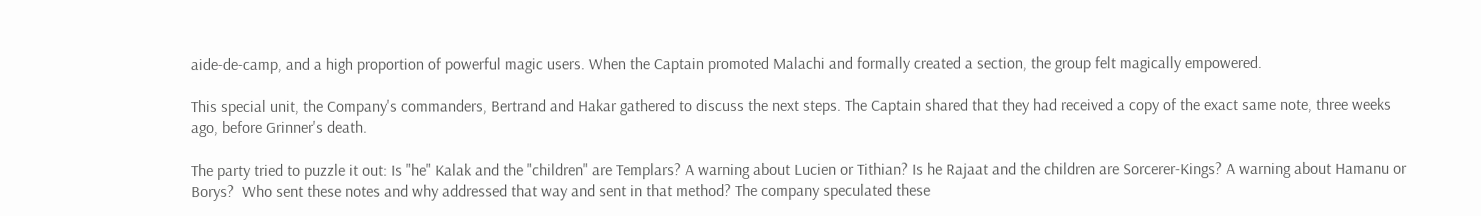aide-de-camp, and a high proportion of powerful magic users. When the Captain promoted Malachi and formally created a section, the group felt magically empowered.

This special unit, the Company's commanders, Bertrand and Hakar gathered to discuss the next steps. The Captain shared that they had received a copy of the exact same note, three weeks ago, before Grinner's death.

The party tried to puzzle it out: Is "he" Kalak and the "children" are Templars? A warning about Lucien or Tithian? Is he Rajaat and the children are Sorcerer-Kings? A warning about Hamanu or Borys?  Who sent these notes and why addressed that way and sent in that method? The company speculated these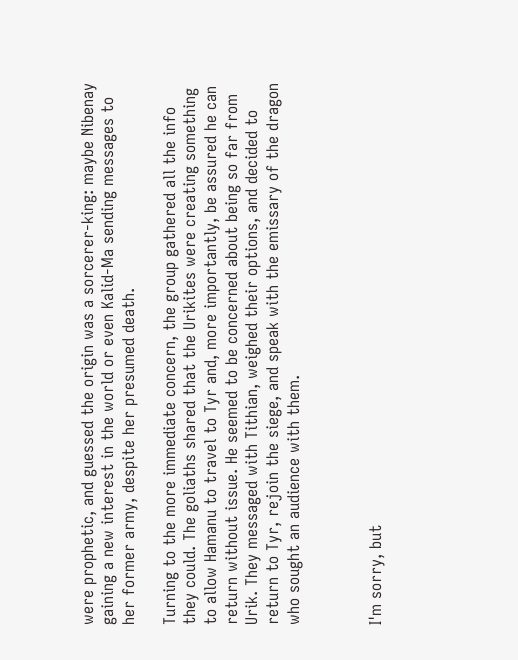were prophetic, and guessed the origin was a sorcerer-king: maybe Nibenay gaining a new interest in the world or even Kalid-Ma sending messages to her former army, despite her presumed death.

Turning to the more immediate concern, the group gathered all the info they could. The goliaths shared that the Urikites were creating something to allow Hamanu to travel to Tyr and, more importantly, be assured he can return without issue. He seemed to be concerned about being so far from Urik. They messaged with Tithian, weighed their options, and decided to return to Tyr, rejoin the siege, and speak with the emissary of the dragon who sought an audience with them.



I'm sorry, but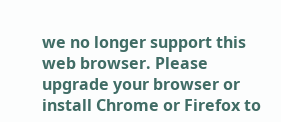we no longer support this web browser. Please upgrade your browser or install Chrome or Firefox to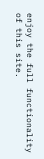enjoy the full functionality of this site.